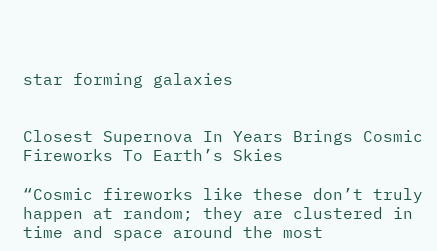star forming galaxies


Closest Supernova In Years Brings Cosmic Fireworks To Earth’s Skies

“Cosmic fireworks like these don’t truly happen at random; they are clustered in time and space around the most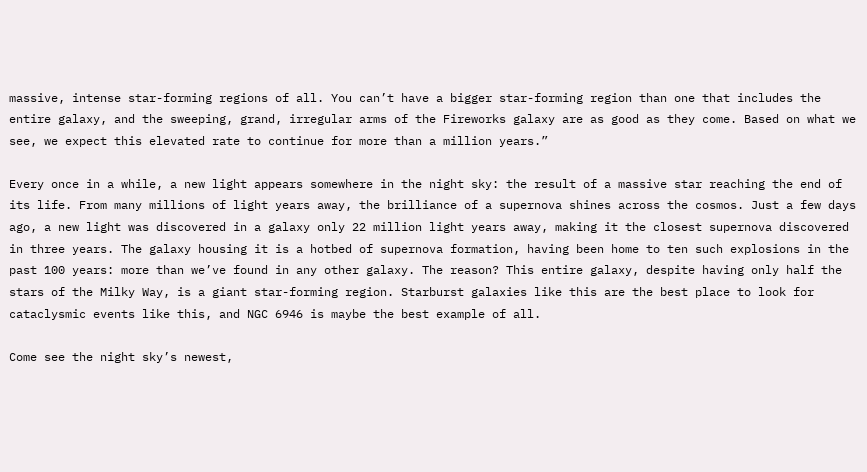massive, intense star-forming regions of all. You can’t have a bigger star-forming region than one that includes the entire galaxy, and the sweeping, grand, irregular arms of the Fireworks galaxy are as good as they come. Based on what we see, we expect this elevated rate to continue for more than a million years.”

Every once in a while, a new light appears somewhere in the night sky: the result of a massive star reaching the end of its life. From many millions of light years away, the brilliance of a supernova shines across the cosmos. Just a few days ago, a new light was discovered in a galaxy only 22 million light years away, making it the closest supernova discovered in three years. The galaxy housing it is a hotbed of supernova formation, having been home to ten such explosions in the past 100 years: more than we’ve found in any other galaxy. The reason? This entire galaxy, despite having only half the stars of the Milky Way, is a giant star-forming region. Starburst galaxies like this are the best place to look for cataclysmic events like this, and NGC 6946 is maybe the best example of all.

Come see the night sky’s newest,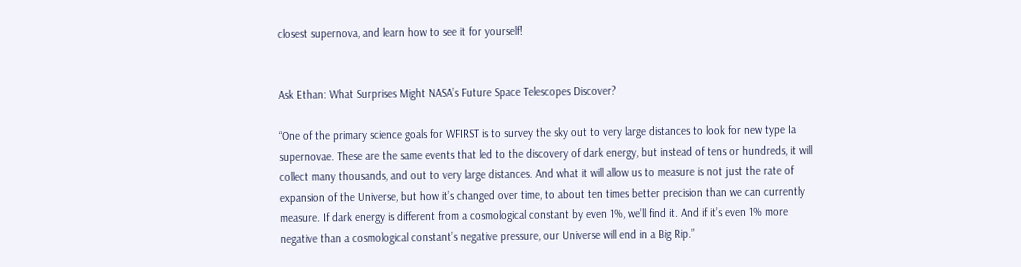closest supernova, and learn how to see it for yourself!


Ask Ethan: What Surprises Might NASA’s Future Space Telescopes Discover?

“One of the primary science goals for WFIRST is to survey the sky out to very large distances to look for new type Ia supernovae. These are the same events that led to the discovery of dark energy, but instead of tens or hundreds, it will collect many thousands, and out to very large distances. And what it will allow us to measure is not just the rate of expansion of the Universe, but how it’s changed over time, to about ten times better precision than we can currently measure. If dark energy is different from a cosmological constant by even 1%, we’ll find it. And if it’s even 1% more negative than a cosmological constant’s negative pressure, our Universe will end in a Big Rip.”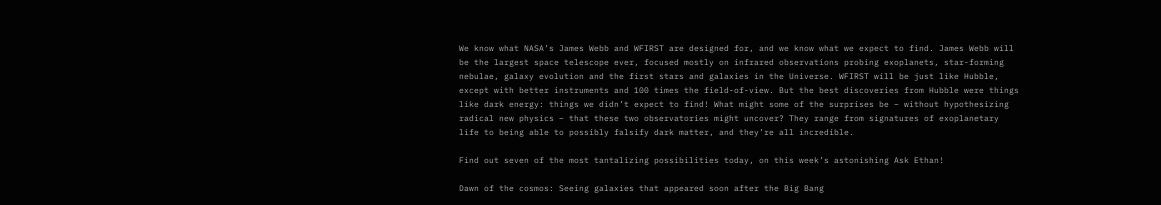We know what NASA’s James Webb and WFIRST are designed for, and we know what we expect to find. James Webb will be the largest space telescope ever, focused mostly on infrared observations probing exoplanets, star-forming nebulae, galaxy evolution and the first stars and galaxies in the Universe. WFIRST will be just like Hubble, except with better instruments and 100 times the field-of-view. But the best discoveries from Hubble were things like dark energy: things we didn’t expect to find! What might some of the surprises be – without hypothesizing radical new physics – that these two observatories might uncover? They range from signatures of exoplanetary life to being able to possibly falsify dark matter, and they’re all incredible.

Find out seven of the most tantalizing possibilities today, on this week’s astonishing Ask Ethan!

Dawn of the cosmos: Seeing galaxies that appeared soon after the Big Bang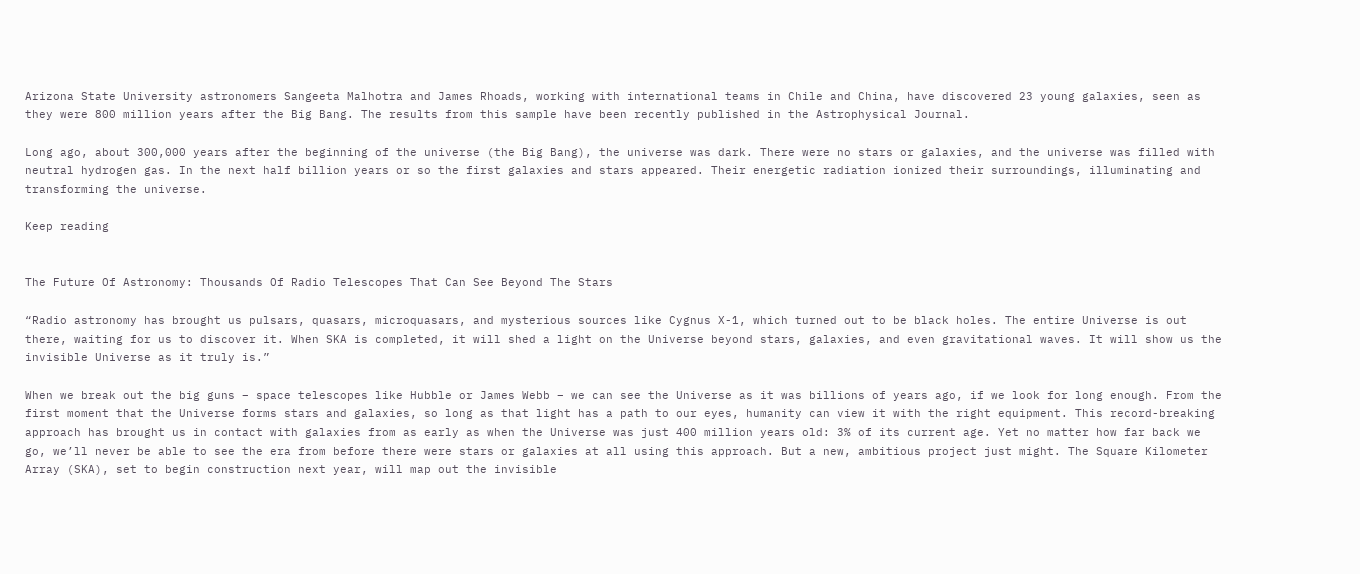Arizona State University astronomers Sangeeta Malhotra and James Rhoads, working with international teams in Chile and China, have discovered 23 young galaxies, seen as they were 800 million years after the Big Bang. The results from this sample have been recently published in the Astrophysical Journal.

Long ago, about 300,000 years after the beginning of the universe (the Big Bang), the universe was dark. There were no stars or galaxies, and the universe was filled with neutral hydrogen gas. In the next half billion years or so the first galaxies and stars appeared. Their energetic radiation ionized their surroundings, illuminating and transforming the universe.

Keep reading


The Future Of Astronomy: Thousands Of Radio Telescopes That Can See Beyond The Stars

“Radio astronomy has brought us pulsars, quasars, microquasars, and mysterious sources like Cygnus X-1, which turned out to be black holes. The entire Universe is out there, waiting for us to discover it. When SKA is completed, it will shed a light on the Universe beyond stars, galaxies, and even gravitational waves. It will show us the invisible Universe as it truly is.”

When we break out the big guns – space telescopes like Hubble or James Webb – we can see the Universe as it was billions of years ago, if we look for long enough. From the first moment that the Universe forms stars and galaxies, so long as that light has a path to our eyes, humanity can view it with the right equipment. This record-breaking approach has brought us in contact with galaxies from as early as when the Universe was just 400 million years old: 3% of its current age. Yet no matter how far back we go, we’ll never be able to see the era from before there were stars or galaxies at all using this approach. But a new, ambitious project just might. The Square Kilometer Array (SKA), set to begin construction next year, will map out the invisible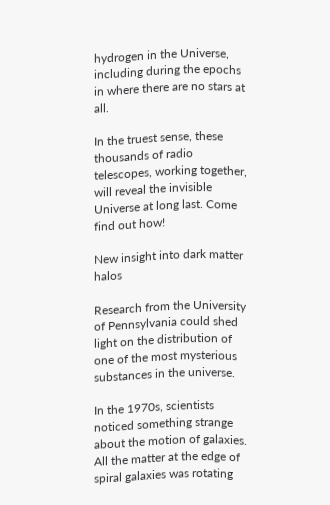hydrogen in the Universe, including during the epochs in where there are no stars at all.

In the truest sense, these thousands of radio telescopes, working together, will reveal the invisible Universe at long last. Come find out how!

New insight into dark matter halos

Research from the University of Pennsylvania could shed light on the distribution of one of the most mysterious substances in the universe.

In the 1970s, scientists noticed something strange about the motion of galaxies. All the matter at the edge of spiral galaxies was rotating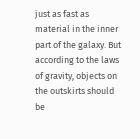just as fast as material in the inner part of the galaxy. But according to the laws of gravity, objects on the outskirts should be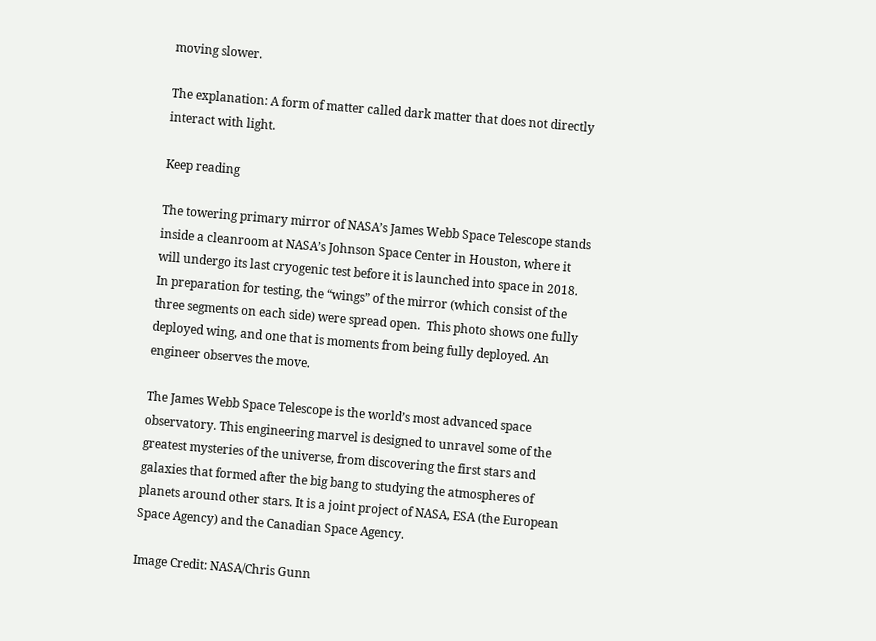moving slower.

The explanation: A form of matter called dark matter that does not directly interact with light.

Keep reading

The towering primary mirror of NASA’s James Webb Space Telescope stands inside a cleanroom at NASA’s Johnson Space Center in Houston, where it will undergo its last cryogenic test before it is launched into space in 2018. In preparation for testing, the “wings” of the mirror (which consist of the three segments on each side) were spread open.  This photo shows one fully deployed wing, and one that is moments from being fully deployed. An engineer observes the move.

The James Webb Space Telescope is the world’s most advanced space observatory. This engineering marvel is designed to unravel some of the greatest mysteries of the universe, from discovering the first stars and galaxies that formed after the big bang to studying the atmospheres of planets around other stars. It is a joint project of NASA, ESA (the European Space Agency) and the Canadian Space Agency.

Image Credit: NASA/Chris Gunn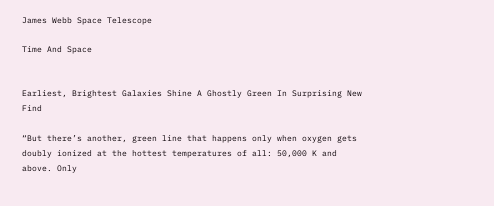James Webb Space Telescope

Time And Space


Earliest, Brightest Galaxies Shine A Ghostly Green In Surprising New Find

“But there’s another, green line that happens only when oxygen gets doubly ionized at the hottest temperatures of all: 50,000 K and above. Only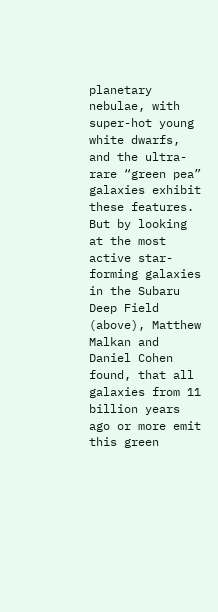planetary nebulae, with super-hot young white dwarfs, and the ultra-rare “green pea” galaxies exhibit these features. But by looking at the most active star-forming galaxies in the Subaru Deep Field (above), Matthew Malkan and Daniel Cohen found, that all galaxies from 11 billion years ago or more emit this green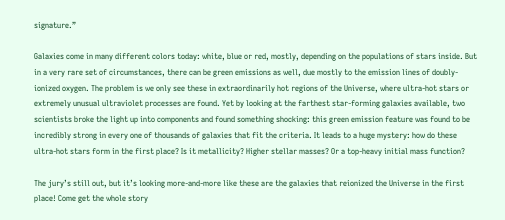signature.”

Galaxies come in many different colors today: white, blue or red, mostly, depending on the populations of stars inside. But in a very rare set of circumstances, there can be green emissions as well, due mostly to the emission lines of doubly-ionized oxygen. The problem is we only see these in extraordinarily hot regions of the Universe, where ultra-hot stars or extremely unusual ultraviolet processes are found. Yet by looking at the farthest star-forming galaxies available, two scientists broke the light up into components and found something shocking: this green emission feature was found to be incredibly strong in every one of thousands of galaxies that fit the criteria. It leads to a huge mystery: how do these ultra-hot stars form in the first place? Is it metallicity? Higher stellar masses? Or a top-heavy initial mass function?

The jury’s still out, but it’s looking more-and-more like these are the galaxies that reionized the Universe in the first place! Come get the whole story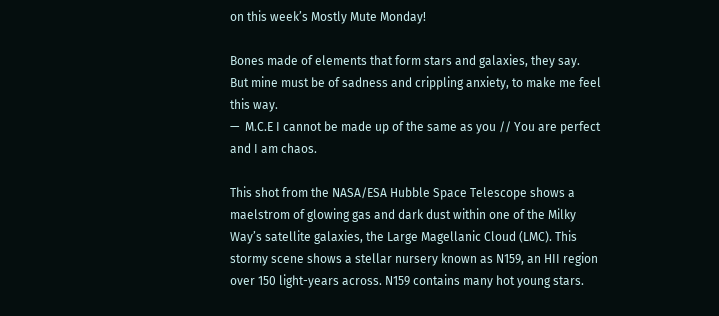on this week’s Mostly Mute Monday!

Bones made of elements that form stars and galaxies, they say.
But mine must be of sadness and crippling anxiety, to make me feel this way.
—  M.C.E I cannot be made up of the same as you // You are perfect and I am chaos.

This shot from the NASA/ESA Hubble Space Telescope shows a maelstrom of glowing gas and dark dust within one of the Milky Way’s satellite galaxies, the Large Magellanic Cloud (LMC). This stormy scene shows a stellar nursery known as N159, an HII region over 150 light-years across. N159 contains many hot young stars.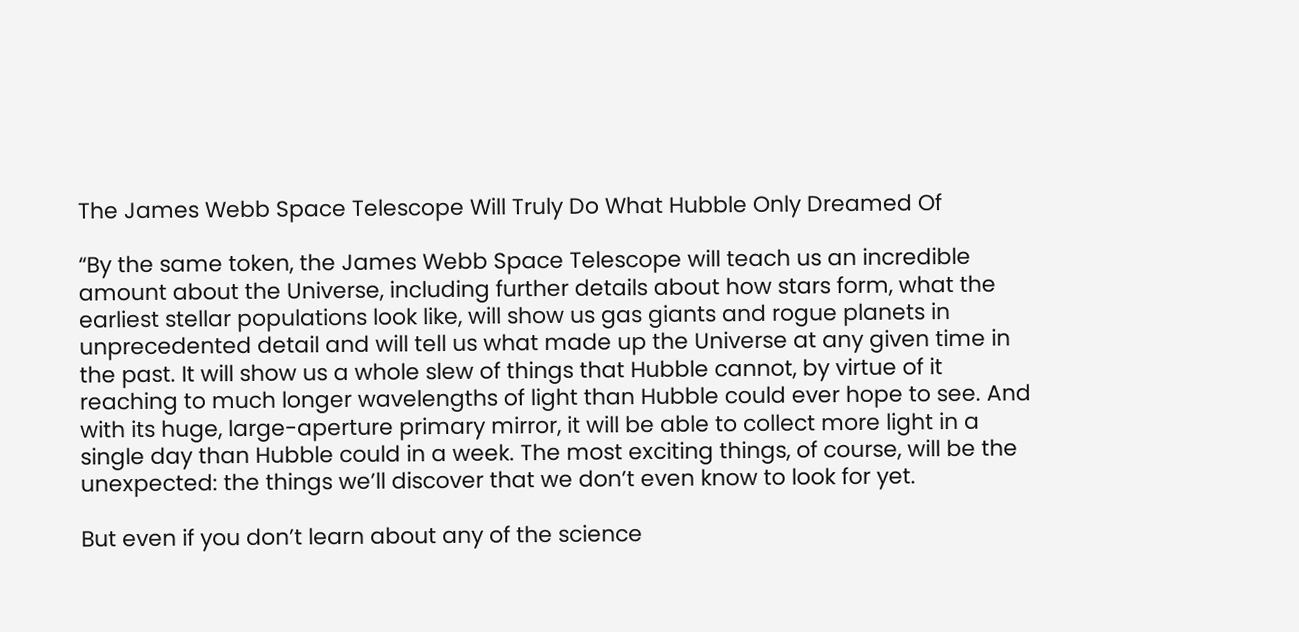The James Webb Space Telescope Will Truly Do What Hubble Only Dreamed Of

“By the same token, the James Webb Space Telescope will teach us an incredible amount about the Universe, including further details about how stars form, what the earliest stellar populations look like, will show us gas giants and rogue planets in unprecedented detail and will tell us what made up the Universe at any given time in the past. It will show us a whole slew of things that Hubble cannot, by virtue of it reaching to much longer wavelengths of light than Hubble could ever hope to see. And with its huge, large-aperture primary mirror, it will be able to collect more light in a single day than Hubble could in a week. The most exciting things, of course, will be the unexpected: the things we’ll discover that we don’t even know to look for yet.

But even if you don’t learn about any of the science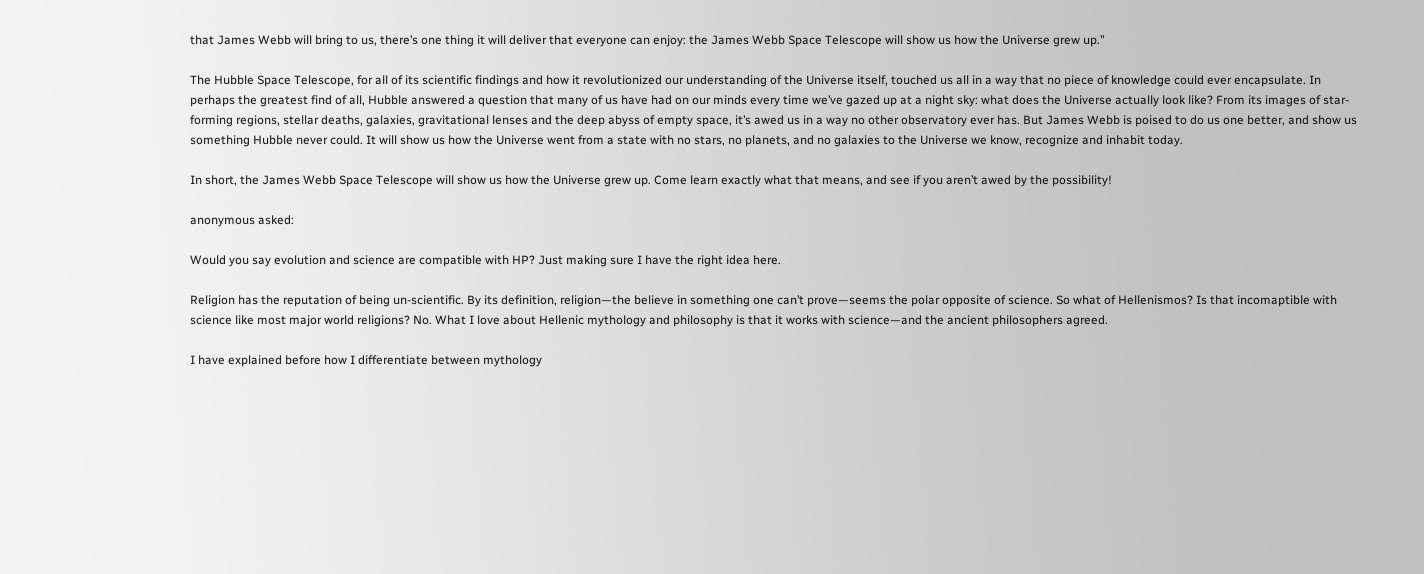that James Webb will bring to us, there’s one thing it will deliver that everyone can enjoy: the James Webb Space Telescope will show us how the Universe grew up.”

The Hubble Space Telescope, for all of its scientific findings and how it revolutionized our understanding of the Universe itself, touched us all in a way that no piece of knowledge could ever encapsulate. In perhaps the greatest find of all, Hubble answered a question that many of us have had on our minds every time we’ve gazed up at a night sky: what does the Universe actually look like? From its images of star-forming regions, stellar deaths, galaxies, gravitational lenses and the deep abyss of empty space, it’s awed us in a way no other observatory ever has. But James Webb is poised to do us one better, and show us something Hubble never could. It will show us how the Universe went from a state with no stars, no planets, and no galaxies to the Universe we know, recognize and inhabit today.

In short, the James Webb Space Telescope will show us how the Universe grew up. Come learn exactly what that means, and see if you aren’t awed by the possibility!

anonymous asked:

Would you say evolution and science are compatible with HP? Just making sure I have the right idea here.

Religion has the reputation of being un-scientific. By its definition, religion—the believe in something one can’t prove—seems the polar opposite of science. So what of Hellenismos? Is that incomaptible with science like most major world religions? No. What I love about Hellenic mythology and philosophy is that it works with science—and the ancient philosophers agreed.

I have explained before how I differentiate between mythology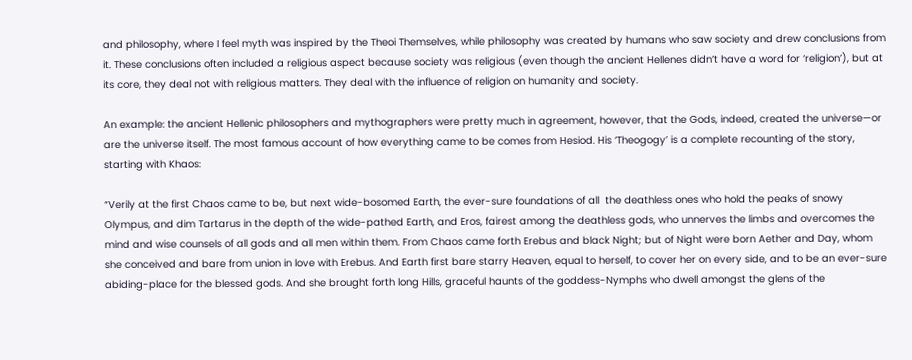and philosophy, where I feel myth was inspired by the Theoi Themselves, while philosophy was created by humans who saw society and drew conclusions from it. These conclusions often included a religious aspect because society was religious (even though the ancient Hellenes didn’t have a word for ‘religion’), but at its core, they deal not with religious matters. They deal with the influence of religion on humanity and society.

An example: the ancient Hellenic philosophers and mythographers were pretty much in agreement, however, that the Gods, indeed, created the universe—or are the universe itself. The most famous account of how everything came to be comes from Hesiod. His ‘Theogogy’ is a complete recounting of the story, starting with Khaos:

“Verily at the first Chaos came to be, but next wide-bosomed Earth, the ever-sure foundations of all  the deathless ones who hold the peaks of snowy Olympus, and dim Tartarus in the depth of the wide-pathed Earth, and Eros, fairest among the deathless gods, who unnerves the limbs and overcomes the mind and wise counsels of all gods and all men within them. From Chaos came forth Erebus and black Night; but of Night were born Aether and Day, whom she conceived and bare from union in love with Erebus. And Earth first bare starry Heaven, equal to herself, to cover her on every side, and to be an ever-sure abiding-place for the blessed gods. And she brought forth long Hills, graceful haunts of the goddess-Nymphs who dwell amongst the glens of the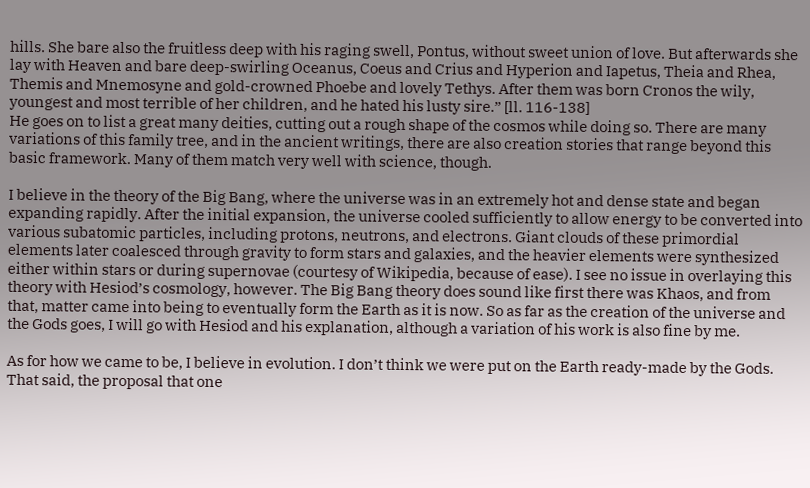hills. She bare also the fruitless deep with his raging swell, Pontus, without sweet union of love. But afterwards she lay with Heaven and bare deep-swirling Oceanus, Coeus and Crius and Hyperion and Iapetus, Theia and Rhea, Themis and Mnemosyne and gold-crowned Phoebe and lovely Tethys. After them was born Cronos the wily, youngest and most terrible of her children, and he hated his lusty sire.” [ll. 116-138]
He goes on to list a great many deities, cutting out a rough shape of the cosmos while doing so. There are many variations of this family tree, and in the ancient writings, there are also creation stories that range beyond this basic framework. Many of them match very well with science, though.

I believe in the theory of the Big Bang, where the universe was in an extremely hot and dense state and began expanding rapidly. After the initial expansion, the universe cooled sufficiently to allow energy to be converted into various subatomic particles, including protons, neutrons, and electrons. Giant clouds of these primordial elements later coalesced through gravity to form stars and galaxies, and the heavier elements were synthesized either within stars or during supernovae (courtesy of Wikipedia, because of ease). I see no issue in overlaying this theory with Hesiod’s cosmology, however. The Big Bang theory does sound like first there was Khaos, and from that, matter came into being to eventually form the Earth as it is now. So as far as the creation of the universe and the Gods goes, I will go with Hesiod and his explanation, although a variation of his work is also fine by me.

As for how we came to be, I believe in evolution. I don’t think we were put on the Earth ready-made by the Gods. That said, the proposal that one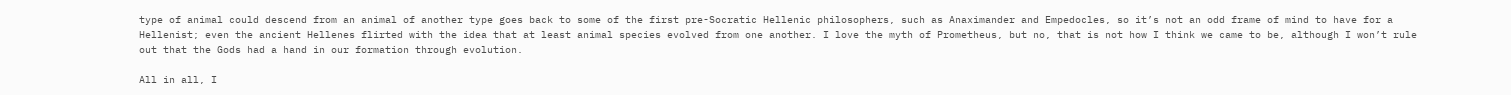type of animal could descend from an animal of another type goes back to some of the first pre-Socratic Hellenic philosophers, such as Anaximander and Empedocles, so it’s not an odd frame of mind to have for a Hellenist; even the ancient Hellenes flirted with the idea that at least animal species evolved from one another. I love the myth of Prometheus, but no, that is not how I think we came to be, although I won’t rule out that the Gods had a hand in our formation through evolution.

All in all, I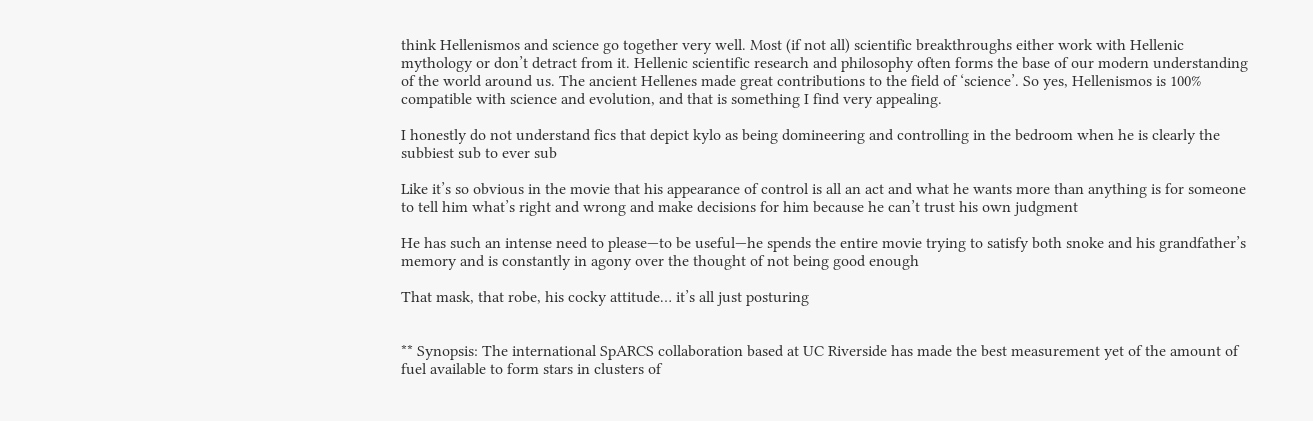think Hellenismos and science go together very well. Most (if not all) scientific breakthroughs either work with Hellenic mythology or don’t detract from it. Hellenic scientific research and philosophy often forms the base of our modern understanding of the world around us. The ancient Hellenes made great contributions to the field of ‘science’. So yes, Hellenismos is 100% compatible with science and evolution, and that is something I find very appealing.

I honestly do not understand fics that depict kylo as being domineering and controlling in the bedroom when he is clearly the subbiest sub to ever sub

Like it’s so obvious in the movie that his appearance of control is all an act and what he wants more than anything is for someone to tell him what’s right and wrong and make decisions for him because he can’t trust his own judgment

He has such an intense need to please—to be useful—he spends the entire movie trying to satisfy both snoke and his grandfather’s memory and is constantly in agony over the thought of not being good enough

That mask, that robe, his cocky attitude… it’s all just posturing


** Synopsis: The international SpARCS collaboration based at UC Riverside has made the best measurement yet of the amount of fuel available to form stars in clusters of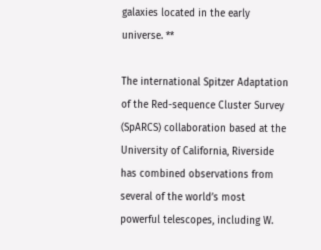galaxies located in the early universe. **

The international Spitzer Adaptation of the Red-sequence Cluster Survey (SpARCS) collaboration based at the University of California, Riverside has combined observations from several of the world’s most powerful telescopes, including W.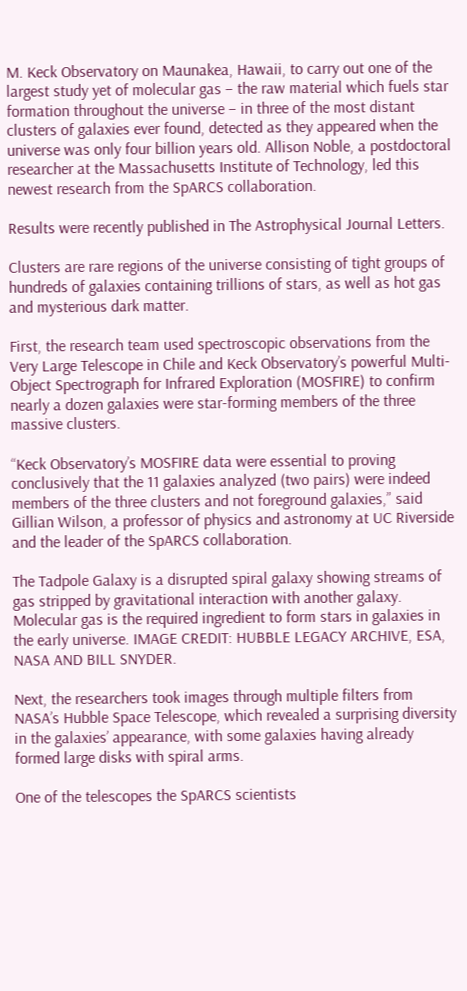M. Keck Observatory on Maunakea, Hawaii, to carry out one of the largest study yet of molecular gas – the raw material which fuels star formation throughout the universe – in three of the most distant clusters of galaxies ever found, detected as they appeared when the universe was only four billion years old. Allison Noble, a postdoctoral researcher at the Massachusetts Institute of Technology, led this newest research from the SpARCS collaboration.

Results were recently published in The Astrophysical Journal Letters.

Clusters are rare regions of the universe consisting of tight groups of hundreds of galaxies containing trillions of stars, as well as hot gas and mysterious dark matter.

First, the research team used spectroscopic observations from the Very Large Telescope in Chile and Keck Observatory’s powerful Multi-Object Spectrograph for Infrared Exploration (MOSFIRE) to confirm nearly a dozen galaxies were star-forming members of the three massive clusters.

“Keck Observatory’s MOSFIRE data were essential to proving conclusively that the 11 galaxies analyzed (two pairs) were indeed members of the three clusters and not foreground galaxies,” said Gillian Wilson, a professor of physics and astronomy at UC Riverside and the leader of the SpARCS collaboration.

The Tadpole Galaxy is a disrupted spiral galaxy showing streams of gas stripped by gravitational interaction with another galaxy. Molecular gas is the required ingredient to form stars in galaxies in the early universe. IMAGE CREDIT: HUBBLE LEGACY ARCHIVE, ESA, NASA AND BILL SNYDER.

Next, the researchers took images through multiple filters from NASA’s Hubble Space Telescope, which revealed a surprising diversity in the galaxies’ appearance, with some galaxies having already formed large disks with spiral arms.

One of the telescopes the SpARCS scientists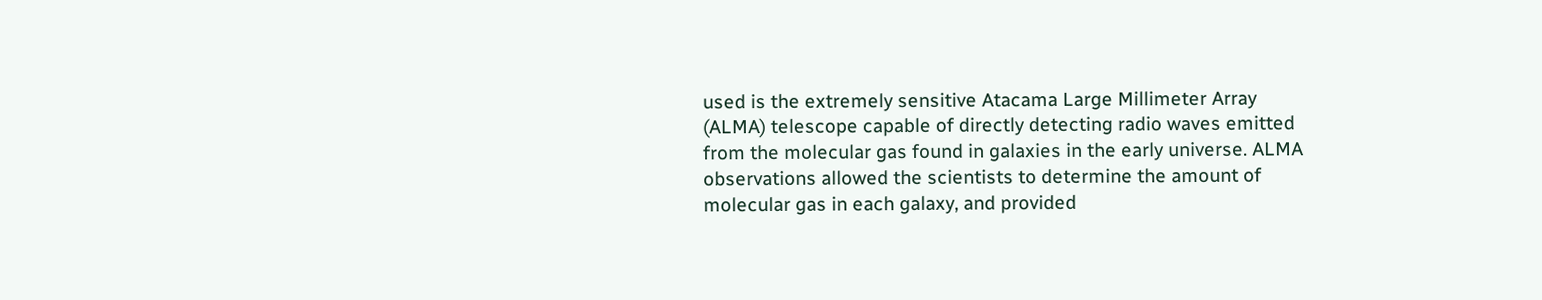used is the extremely sensitive Atacama Large Millimeter Array (ALMA) telescope capable of directly detecting radio waves emitted from the molecular gas found in galaxies in the early universe. ALMA observations allowed the scientists to determine the amount of molecular gas in each galaxy, and provided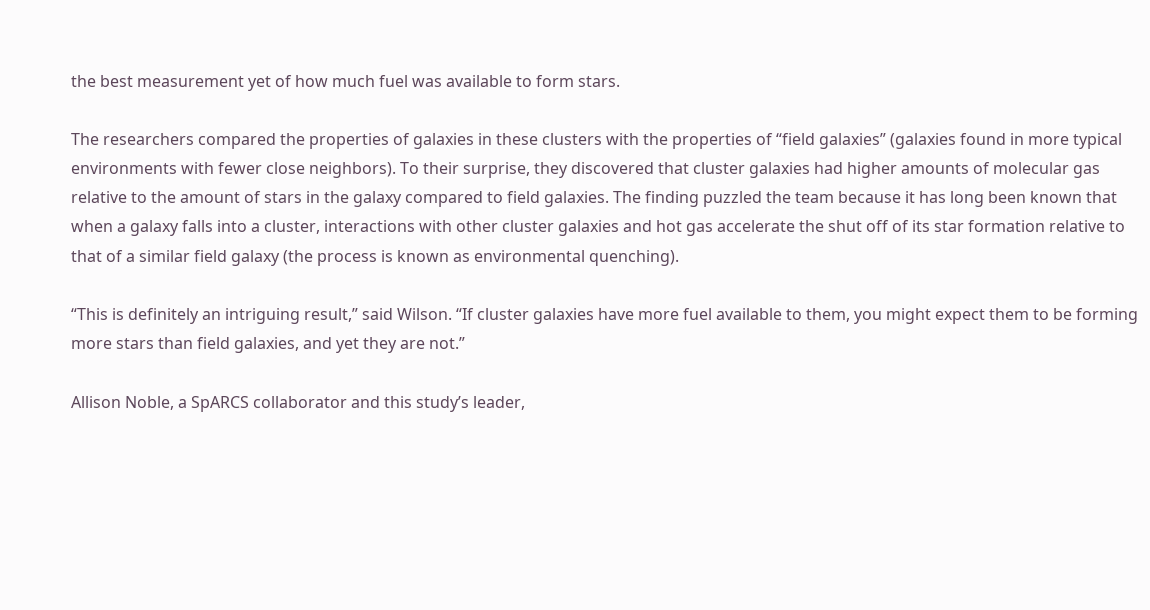the best measurement yet of how much fuel was available to form stars.

The researchers compared the properties of galaxies in these clusters with the properties of “field galaxies” (galaxies found in more typical environments with fewer close neighbors). To their surprise, they discovered that cluster galaxies had higher amounts of molecular gas relative to the amount of stars in the galaxy compared to field galaxies. The finding puzzled the team because it has long been known that when a galaxy falls into a cluster, interactions with other cluster galaxies and hot gas accelerate the shut off of its star formation relative to that of a similar field galaxy (the process is known as environmental quenching).

“This is definitely an intriguing result,” said Wilson. “If cluster galaxies have more fuel available to them, you might expect them to be forming more stars than field galaxies, and yet they are not.”

Allison Noble, a SpARCS collaborator and this study’s leader,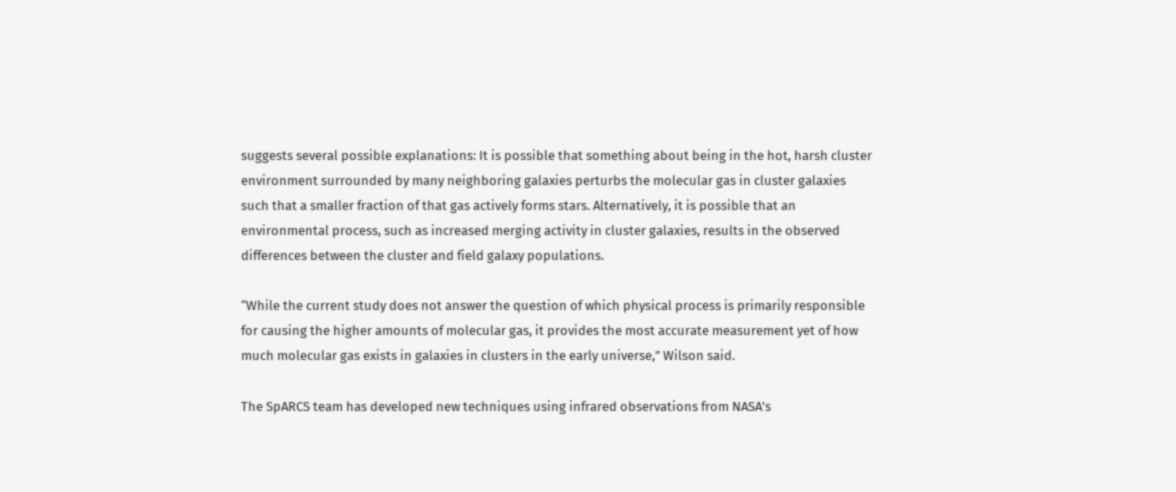suggests several possible explanations: It is possible that something about being in the hot, harsh cluster environment surrounded by many neighboring galaxies perturbs the molecular gas in cluster galaxies such that a smaller fraction of that gas actively forms stars. Alternatively, it is possible that an environmental process, such as increased merging activity in cluster galaxies, results in the observed differences between the cluster and field galaxy populations.

“While the current study does not answer the question of which physical process is primarily responsible for causing the higher amounts of molecular gas, it provides the most accurate measurement yet of how much molecular gas exists in galaxies in clusters in the early universe,” Wilson said.

The SpARCS team has developed new techniques using infrared observations from NASA’s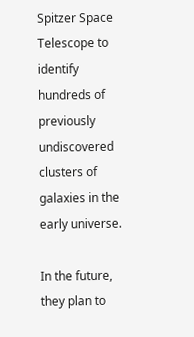Spitzer Space Telescope to identify hundreds of previously undiscovered clusters of galaxies in the early universe.

In the future, they plan to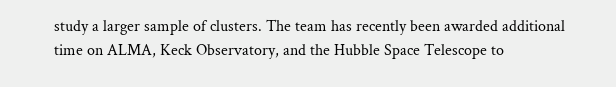study a larger sample of clusters. The team has recently been awarded additional time on ALMA, Keck Observatory, and the Hubble Space Telescope to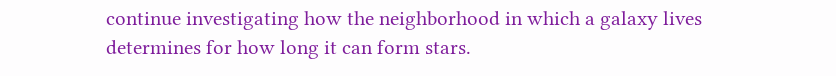continue investigating how the neighborhood in which a galaxy lives determines for how long it can form stars.